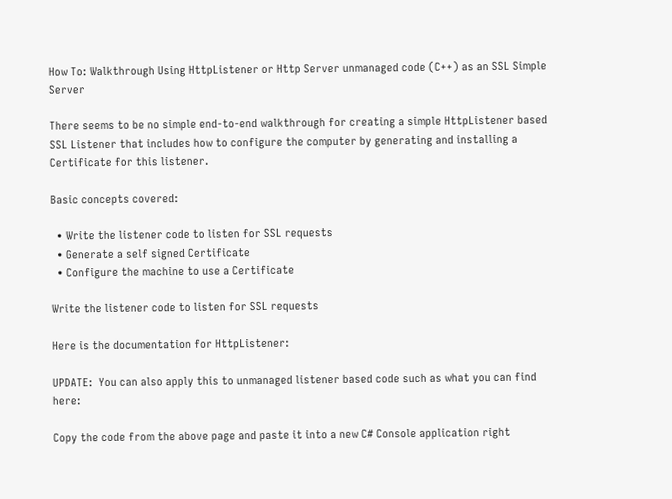How To: Walkthrough Using HttpListener or Http Server unmanaged code (C++) as an SSL Simple Server

There seems to be no simple end-to-end walkthrough for creating a simple HttpListener based SSL Listener that includes how to configure the computer by generating and installing a Certificate for this listener.

Basic concepts covered:

  • Write the listener code to listen for SSL requests
  • Generate a self signed Certificate
  • Configure the machine to use a Certificate

Write the listener code to listen for SSL requests

Here is the documentation for HttpListener:

UPDATE:  You can also apply this to unmanaged listener based code such as what you can find here:

Copy the code from the above page and paste it into a new C# Console application right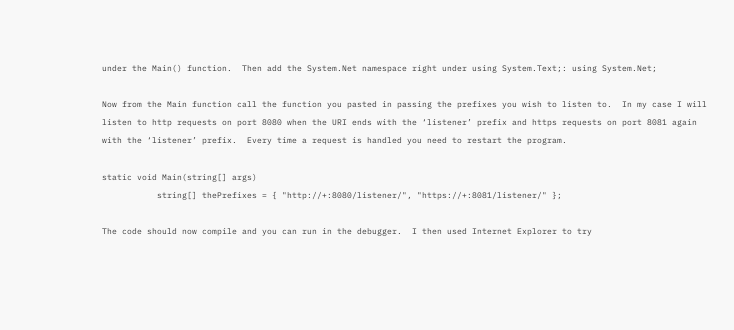under the Main() function.  Then add the System.Net namespace right under using System.Text;: using System.Net;

Now from the Main function call the function you pasted in passing the prefixes you wish to listen to.  In my case I will listen to http requests on port 8080 when the URI ends with the ‘listener’ prefix and https requests on port 8081 again with the ‘listener’ prefix.  Every time a request is handled you need to restart the program.

static void Main(string[] args)
           string[] thePrefixes = { "http://+:8080/listener/", "https://+:8081/listener/" };

The code should now compile and you can run in the debugger.  I then used Internet Explorer to try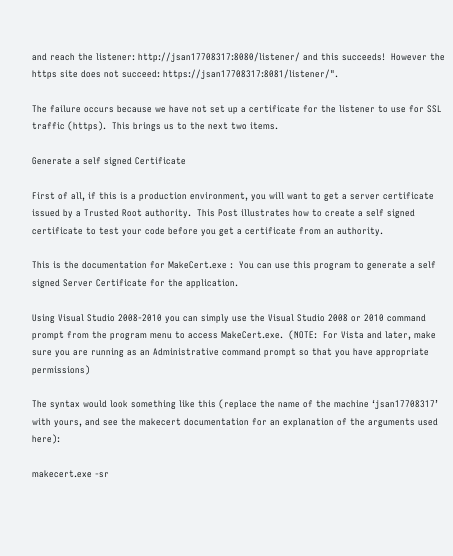and reach the listener: http://jsan17708317:8080/listener/ and this succeeds!  However the https site does not succeed: https://jsan17708317:8081/listener/".

The failure occurs because we have not set up a certificate for the listener to use for SSL traffic (https).  This brings us to the next two items.

Generate a self signed Certificate

First of all, if this is a production environment, you will want to get a server certificate issued by a Trusted Root authority.  This Post illustrates how to create a self signed certificate to test your code before you get a certificate from an authority.

This is the documentation for MakeCert.exe :  You can use this program to generate a self signed Server Certificate for the application.

Using Visual Studio 2008-2010 you can simply use the Visual Studio 2008 or 2010 command prompt from the program menu to access MakeCert.exe.  (NOTE:  For Vista and later, make sure you are running as an Administrative command prompt so that you have appropriate permissions)

The syntax would look something like this (replace the name of the machine ‘jsan17708317’ with yours, and see the makecert documentation for an explanation of the arguments used here):

makecert.exe -sr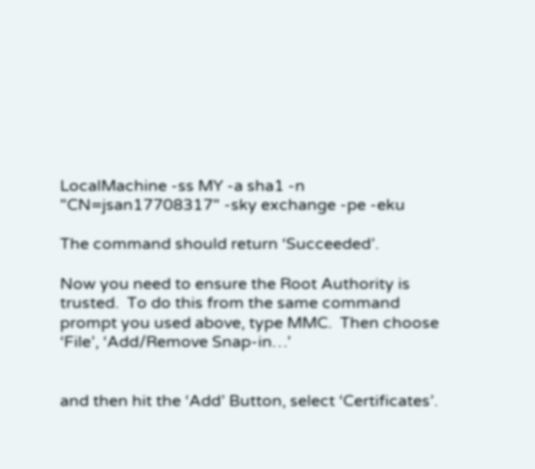LocalMachine -ss MY -a sha1 -n "CN=jsan17708317" -sky exchange -pe -eku

The command should return ‘Succeeded’.

Now you need to ensure the Root Authority is trusted.  To do this from the same command prompt you used above, type MMC.  Then choose ‘File’, ‘Add/Remove Snap-in…’


and then hit the ‘Add’ Button, select ‘Certificates’.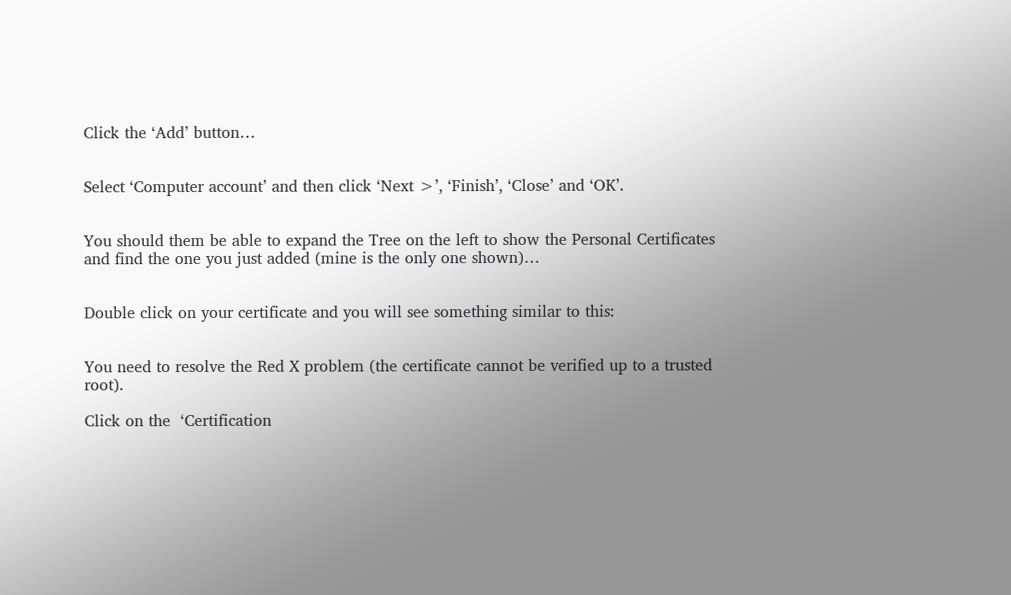Click the ‘Add’ button…


Select ‘Computer account’ and then click ‘Next >’, ‘Finish’, ‘Close’ and ‘OK’.


You should them be able to expand the Tree on the left to show the Personal Certificates and find the one you just added (mine is the only one shown)…


Double click on your certificate and you will see something similar to this:


You need to resolve the Red X problem (the certificate cannot be verified up to a trusted root).

Click on the  ‘Certification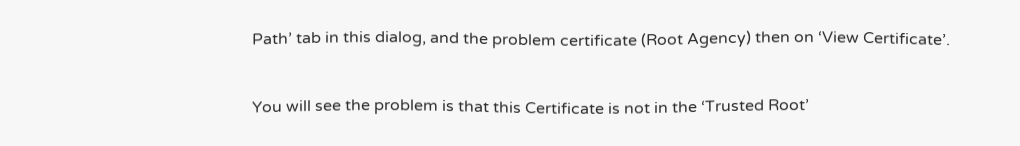Path’ tab in this dialog, and the problem certificate (Root Agency) then on ‘View Certificate’.


You will see the problem is that this Certificate is not in the ‘Trusted Root’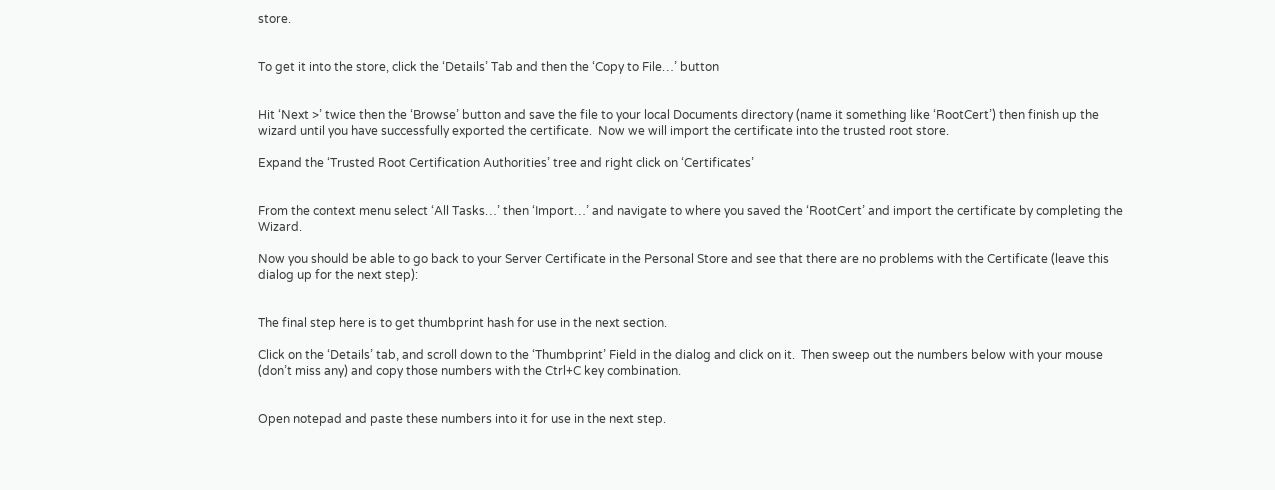store.


To get it into the store, click the ‘Details’ Tab and then the ‘Copy to File…’ button


Hit ‘Next >’ twice then the ‘Browse’ button and save the file to your local Documents directory (name it something like ‘RootCert’) then finish up the wizard until you have successfully exported the certificate.  Now we will import the certificate into the trusted root store.

Expand the ‘Trusted Root Certification Authorities’ tree and right click on ‘Certificates’


From the context menu select ‘All Tasks…’ then ‘Import…’ and navigate to where you saved the ‘RootCert’ and import the certificate by completing the Wizard.

Now you should be able to go back to your Server Certificate in the Personal Store and see that there are no problems with the Certificate (leave this dialog up for the next step):


The final step here is to get thumbprint hash for use in the next section.

Click on the ‘Details’ tab, and scroll down to the ‘Thumbprint’ Field in the dialog and click on it.  Then sweep out the numbers below with your mouse (don’t miss any) and copy those numbers with the Ctrl+C key combination.


Open notepad and paste these numbers into it for use in the next step.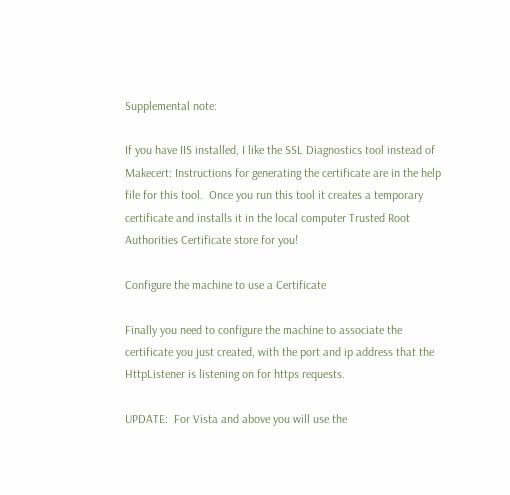Supplemental note:

If you have IIS installed, I like the SSL Diagnostics tool instead of Makecert: Instructions for generating the certificate are in the help file for this tool.  Once you run this tool it creates a temporary certificate and installs it in the local computer Trusted Root Authorities Certificate store for you!

Configure the machine to use a Certificate

Finally you need to configure the machine to associate the certificate you just created, with the port and ip address that the HttpListener is listening on for https requests.

UPDATE:  For Vista and above you will use the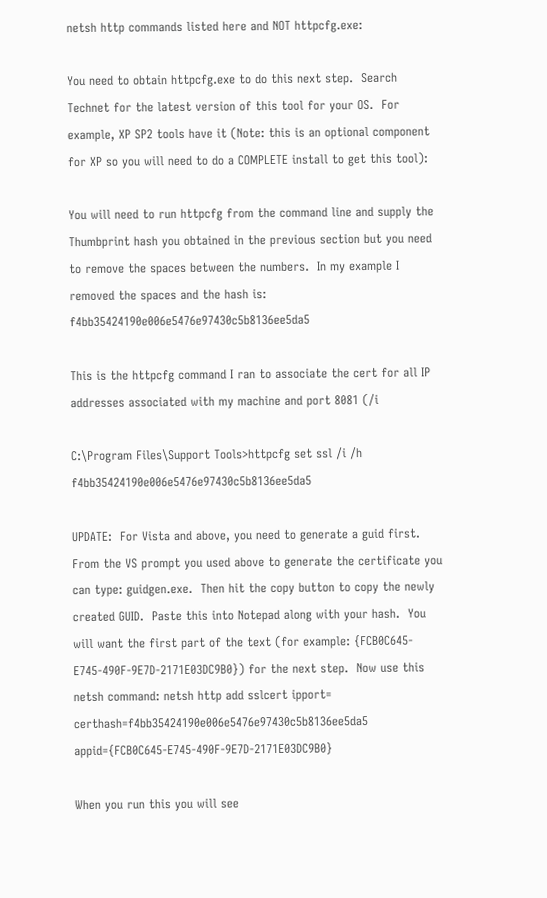netsh http commands listed here and NOT httpcfg.exe:

You need to obtain httpcfg.exe to do this next step.  Search Technet for the latest version of this tool for your OS.  For example, XP SP2 tools have it (Note: this is an optional component for XP so you will need to do a COMPLETE install to get this tool):

You will need to run httpcfg from the command line and supply the Thumbprint hash you obtained in the previous section but you need to remove the spaces between the numbers.  In my example I removed the spaces and the hash is: f4bb35424190e006e5476e97430c5b8136ee5da5

This is the httpcfg command I ran to associate the cert for all IP addresses associated with my machine and port 8081 (/i

C:\Program Files\Support Tools>httpcfg set ssl /i /h f4bb35424190e006e5476e97430c5b8136ee5da5

UPDATE:  For Vista and above, you need to generate a guid first.  From the VS prompt you used above to generate the certificate you can type: guidgen.exe.  Then hit the copy button to copy the newly created GUID.  Paste this into Notepad along with your hash.  You will want the first part of the text (for example: {FCB0C645-E745-490F-9E7D-2171E03DC9B0}) for the next step.  Now use this netsh command: netsh http add sslcert ipport= certhash=f4bb35424190e006e5476e97430c5b8136ee5da5 appid={FCB0C645-E745-490F-9E7D-2171E03DC9B0}

When you run this you will see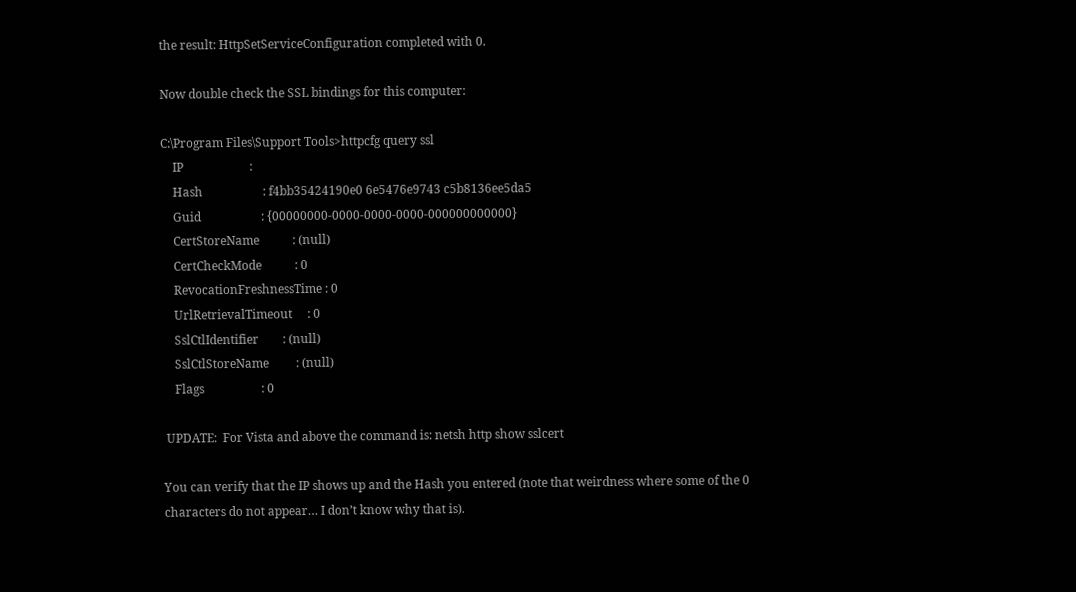the result: HttpSetServiceConfiguration completed with 0.

Now double check the SSL bindings for this computer:

C:\Program Files\Support Tools>httpcfg query ssl
    IP                      :
    Hash                    : f4bb35424190e0 6e5476e9743 c5b8136ee5da5
    Guid                    : {00000000-0000-0000-0000-000000000000}
    CertStoreName           : (null)
    CertCheckMode           : 0
    RevocationFreshnessTime : 0
    UrlRetrievalTimeout     : 0
    SslCtlIdentifier        : (null)
    SslCtlStoreName         : (null)
    Flags                   : 0

 UPDATE:  For Vista and above the command is: netsh http show sslcert

You can verify that the IP shows up and the Hash you entered (note that weirdness where some of the 0 characters do not appear… I don’t know why that is).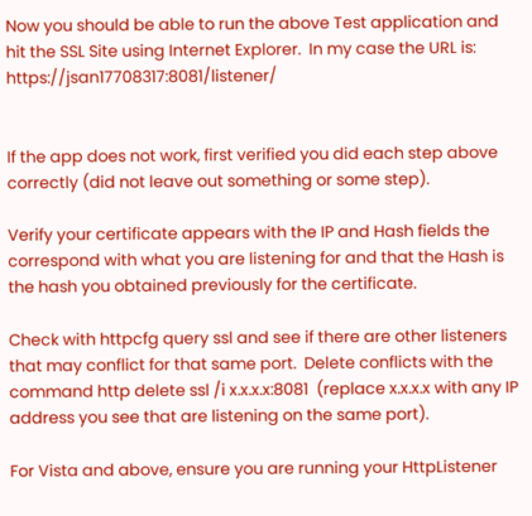Now you should be able to run the above Test application and hit the SSL Site using Internet Explorer.  In my case the URL is: https://jsan17708317:8081/listener/


If the app does not work, first verified you did each step above correctly (did not leave out something or some step).

Verify your certificate appears with the IP and Hash fields the correspond with what you are listening for and that the Hash is the hash you obtained previously for the certificate.

Check with httpcfg query ssl and see if there are other listeners that may conflict for that same port.  Delete conflicts with the command http delete ssl /i x.x.x.x:8081  (replace x.x.x.x with any IP address you see that are listening on the same port).

For Vista and above, ensure you are running your HttpListener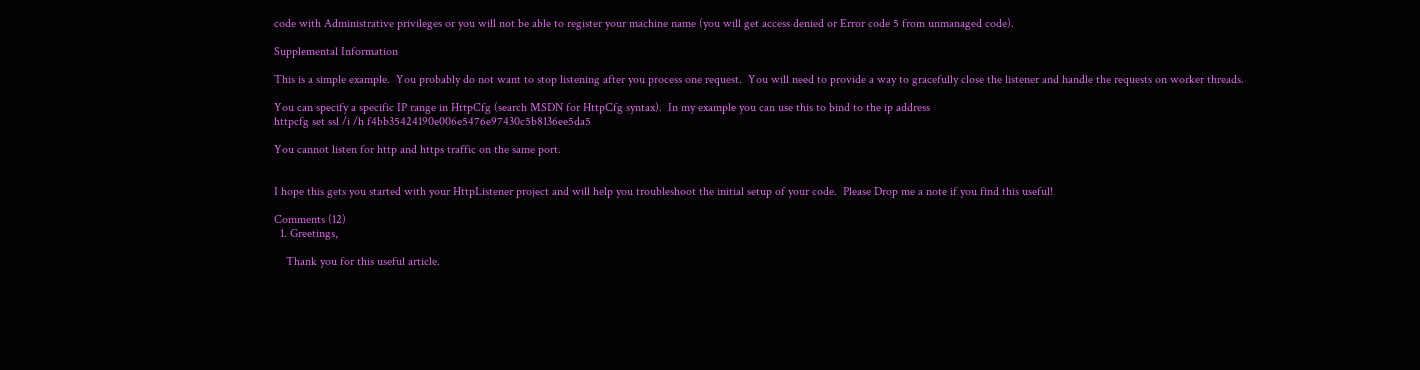code with Administrative privileges or you will not be able to register your machine name (you will get access denied or Error code 5 from unmanaged code).

Supplemental Information

This is a simple example.  You probably do not want to stop listening after you process one request.  You will need to provide a way to gracefully close the listener and handle the requests on worker threads.

You can specify a specific IP range in HttpCfg (search MSDN for HttpCfg syntax).  In my example you can use this to bind to the ip address
httpcfg set ssl /i /h f4bb35424190e006e5476e97430c5b8136ee5da5

You cannot listen for http and https traffic on the same port.


I hope this gets you started with your HttpListener project and will help you troubleshoot the initial setup of your code.  Please Drop me a note if you find this useful!

Comments (12)
  1. Greetings,

    Thank you for this useful article.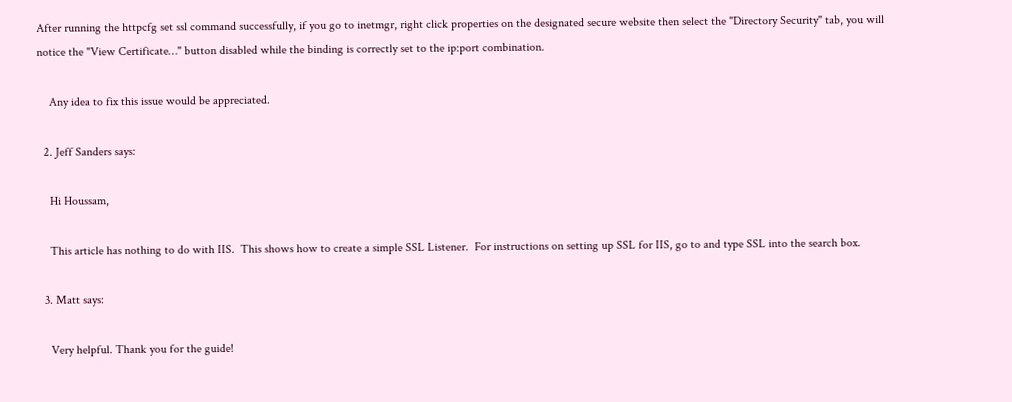After running the httpcfg set ssl command successfully, if you go to inetmgr, right click properties on the designated secure website then select the "Directory Security" tab, you will notice the "View Certificate…" button disabled while the binding is correctly set to the ip:port combination.

    Any idea to fix this issue would be appreciated.

  2. Jeff Sanders says:

    Hi Houssam,

    This article has nothing to do with IIS.  This shows how to create a simple SSL Listener.  For instructions on setting up SSL for IIS, go to and type SSL into the search box.

  3. Matt says:

    Very helpful. Thank you for the guide!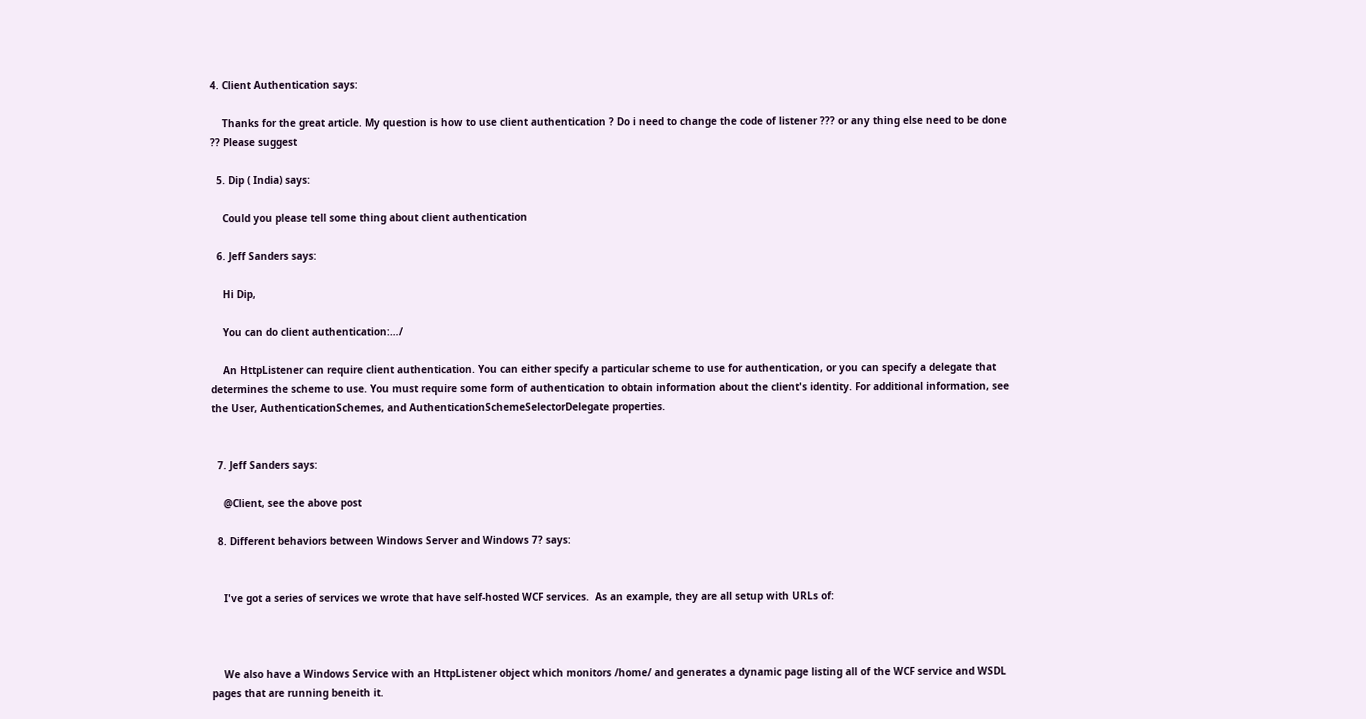4. Client Authentication says:

    Thanks for the great article. My question is how to use client authentication ? Do i need to change the code of listener ??? or any thing else need to be done ?? Please suggest

  5. Dip ( India) says:

    Could you please tell some thing about client authentication

  6. Jeff Sanders says:

    Hi Dip,

    You can do client authentication:…/

    An HttpListener can require client authentication. You can either specify a particular scheme to use for authentication, or you can specify a delegate that determines the scheme to use. You must require some form of authentication to obtain information about the client's identity. For additional information, see the User, AuthenticationSchemes, and AuthenticationSchemeSelectorDelegate properties.


  7. Jeff Sanders says:

    @Client, see the above post

  8. Different behaviors between Windows Server and Windows 7? says:


    I've got a series of services we wrote that have self-hosted WCF services.  As an example, they are all setup with URLs of:



    We also have a Windows Service with an HttpListener object which monitors /home/ and generates a dynamic page listing all of the WCF service and WSDL pages that are running beneith it.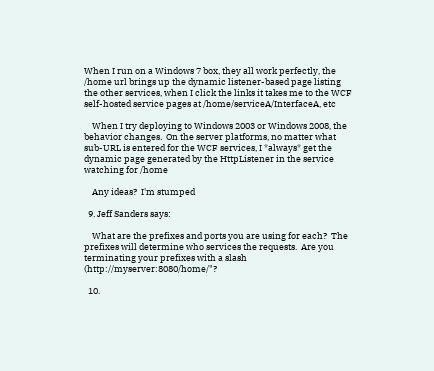When I run on a Windows 7 box, they all work perfectly, the /home url brings up the dynamic listener-based page listing the other services, when I click the links it takes me to the WCF self-hosted service pages at /home/serviceA/InterfaceA, etc

    When I try deploying to Windows 2003 or Windows 2008, the behavior changes.  On the server platforms, no matter what sub-URL is entered for the WCF services, I *always* get the dynamic page generated by the HttpListener in the service watching for /home

    Any ideas?  I'm stumped

  9. Jeff Sanders says:

    What are the prefixes and ports you are using for each?  The prefixes will determine who services the requests.  Are you terminating your prefixes with a slash (http://myserver:8080/home/"?

  10.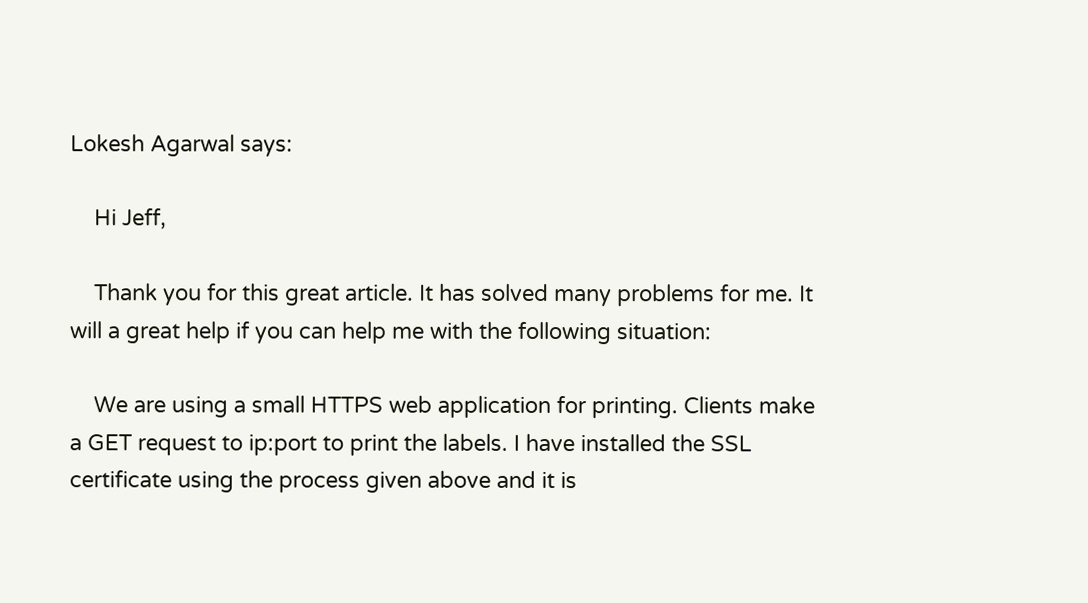Lokesh Agarwal says:

    Hi Jeff,

    Thank you for this great article. It has solved many problems for me. It will a great help if you can help me with the following situation:

    We are using a small HTTPS web application for printing. Clients make a GET request to ip:port to print the labels. I have installed the SSL certificate using the process given above and it is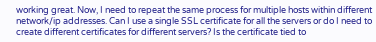working great. Now, I need to repeat the same process for multiple hosts within different network/ip addresses. Can I use a single SSL certificate for all the servers or do I need to create different certificates for different servers? Is the certificate tied to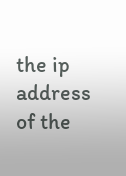the ip address of the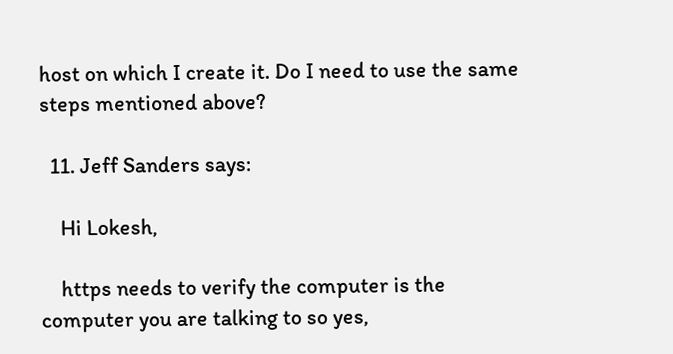host on which I create it. Do I need to use the same steps mentioned above?

  11. Jeff Sanders says:

    Hi Lokesh,

    https needs to verify the computer is the computer you are talking to so yes,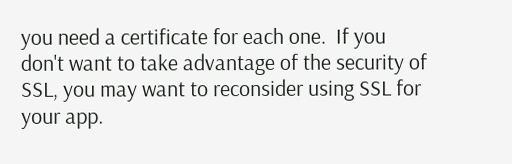you need a certificate for each one.  If you don't want to take advantage of the security of SSL, you may want to reconsider using SSL for your app.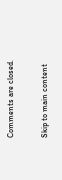Comments are closed.

Skip to main content